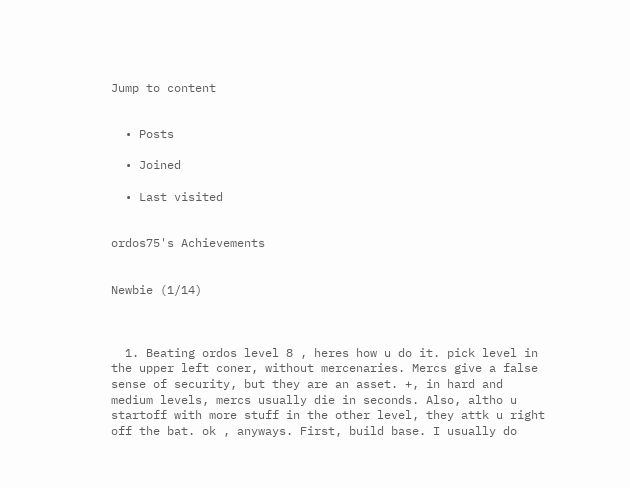Jump to content


  • Posts

  • Joined

  • Last visited


ordos75's Achievements


Newbie (1/14)



  1. Beating ordos level 8 , heres how u do it. pick level in the upper left coner, without mercenaries. Mercs give a false sense of security, but they are an asset. +, in hard and medium levels, mercs usually die in seconds. Also, altho u startoff with more stuff in the other level, they attk u right off the bat. ok , anyways. First, build base. I usually do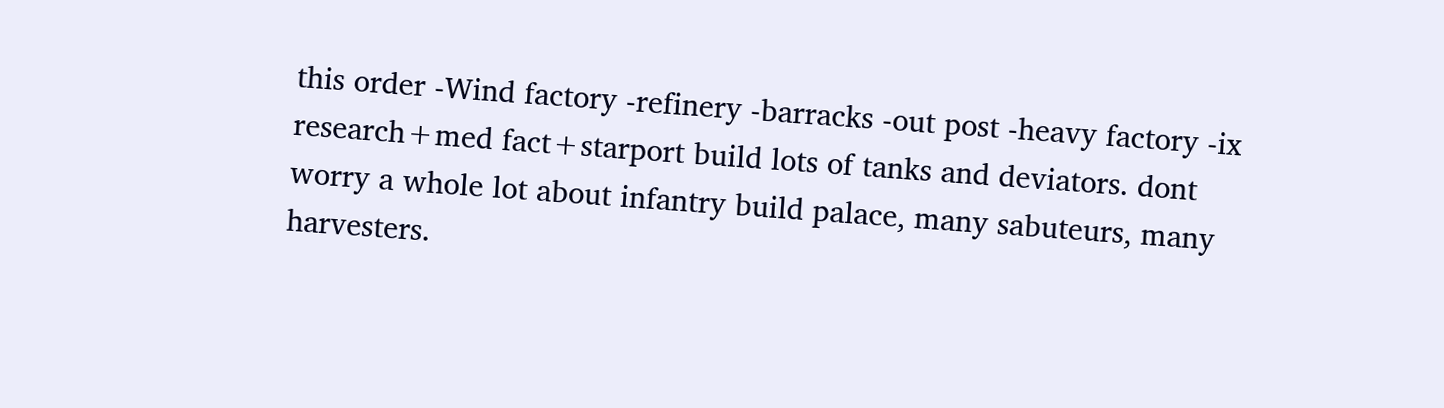this order -Wind factory -refinery -barracks -out post -heavy factory -ix research+med fact+starport build lots of tanks and deviators. dont worry a whole lot about infantry build palace, many sabuteurs, many harvesters.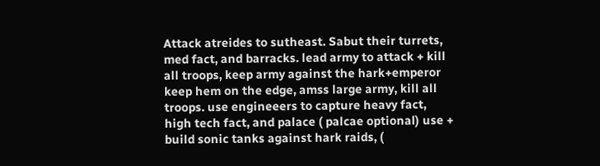Attack atreides to sutheast. Sabut their turrets, med fact, and barracks. lead army to attack + kill all troops, keep army against the hark+emperor keep hem on the edge, amss large army, kill all troops. use engineeers to capture heavy fact, high tech fact, and palace ( palcae optional) use + build sonic tanks against hark raids, (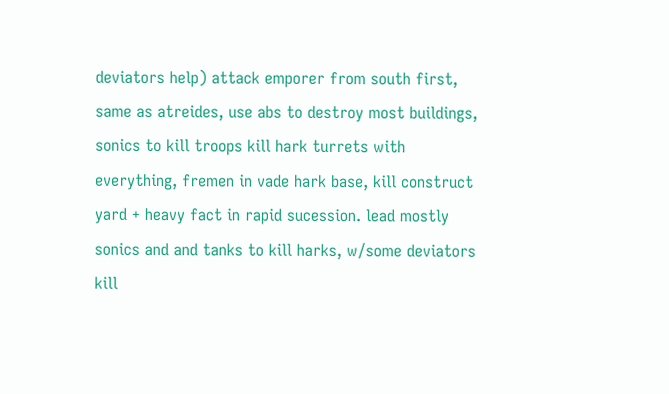deviators help) attack emporer from south first, same as atreides, use abs to destroy most buildings, sonics to kill troops kill hark turrets with everything, fremen in vade hark base, kill construct yard + heavy fact in rapid sucession. lead mostly sonics and and tanks to kill harks, w/some deviators kill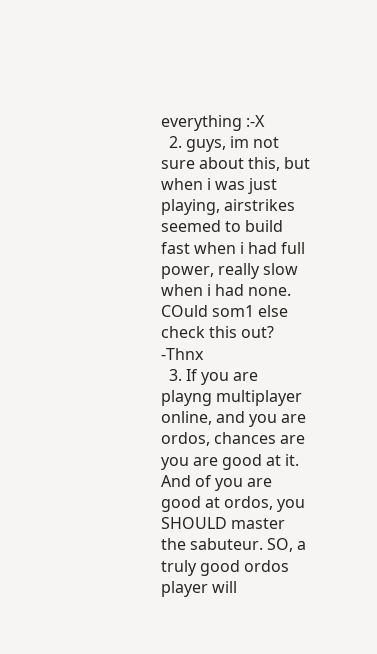everything :-X
  2. guys, im not sure about this, but when i was just playing, airstrikes seemed to build fast when i had full power, really slow when i had none. COuld som1 else check this out? -Thnx
  3. If you are playng multiplayer online, and you are ordos, chances are you are good at it. And of you are good at ordos, you SHOULD master the sabuteur. SO, a truly good ordos player will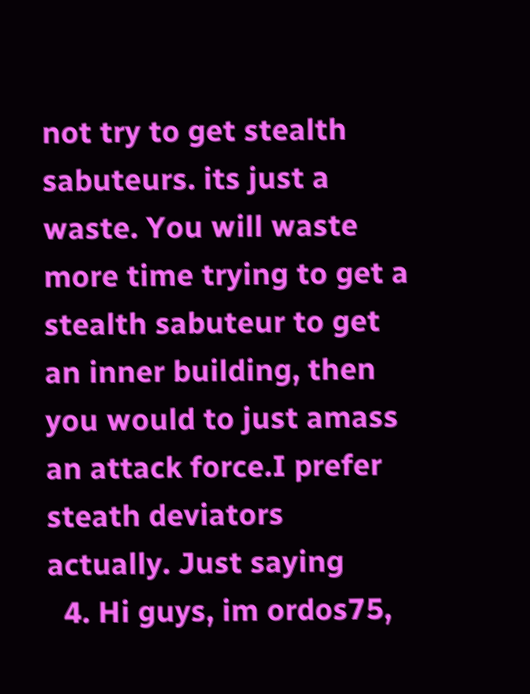not try to get stealth sabuteurs. its just a waste. You will waste more time trying to get a stealth sabuteur to get an inner building, then you would to just amass an attack force.I prefer steath deviators actually. Just saying
  4. Hi guys, im ordos75,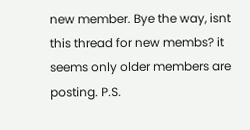new member. Bye the way, isnt this thread for new membs? it seems only older members are posting. P.S.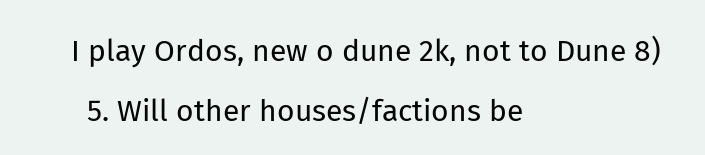I play Ordos, new o dune 2k, not to Dune 8)
  5. Will other houses/factions be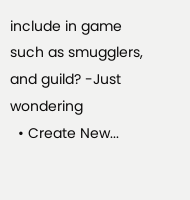include in game such as smugglers, and guild? -Just wondering
  • Create New...